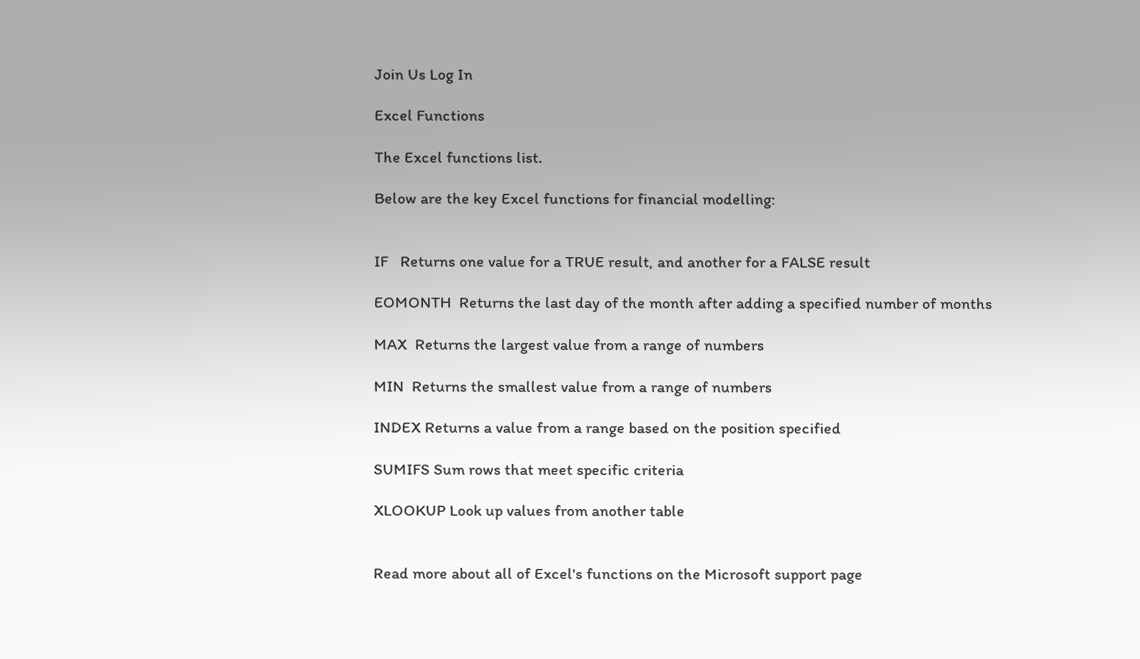Join Us Log In

Excel Functions

The Excel functions list.

Below are the key Excel functions for financial modelling:


IF   Returns one value for a TRUE result, and another for a FALSE result

EOMONTH  Returns the last day of the month after adding a specified number of months

MAX  Returns the largest value from a range of numbers

MIN  Returns the smallest value from a range of numbers

INDEX Returns a value from a range based on the position specified

SUMIFS Sum rows that meet specific criteria

XLOOKUP Look up values from another table


Read more about all of Excel's functions on the Microsoft support page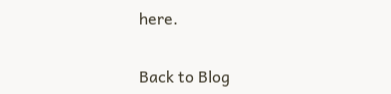here.


Back to Blog